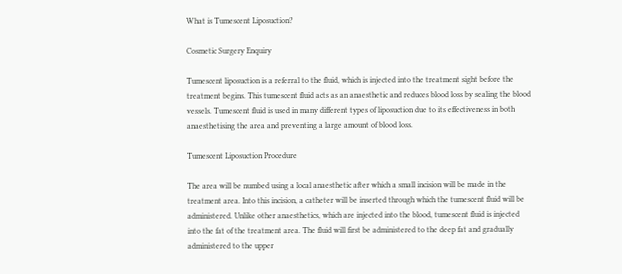What is Tumescent Liposuction?

Cosmetic Surgery Enquiry

Tumescent liposuction is a referral to the fluid, which is injected into the treatment sight before the treatment begins. This tumescent fluid acts as an anaesthetic and reduces blood loss by sealing the blood vessels. Tumescent fluid is used in many different types of liposuction due to its effectiveness in both anaesthetising the area and preventing a large amount of blood loss.

Tumescent Liposuction Procedure

The area will be numbed using a local anaesthetic after which a small incision will be made in the treatment area. Into this incision, a catheter will be inserted through which the tumescent fluid will be administered. Unlike other anaesthetics, which are injected into the blood, tumescent fluid is injected into the fat of the treatment area. The fluid will first be administered to the deep fat and gradually administered to the upper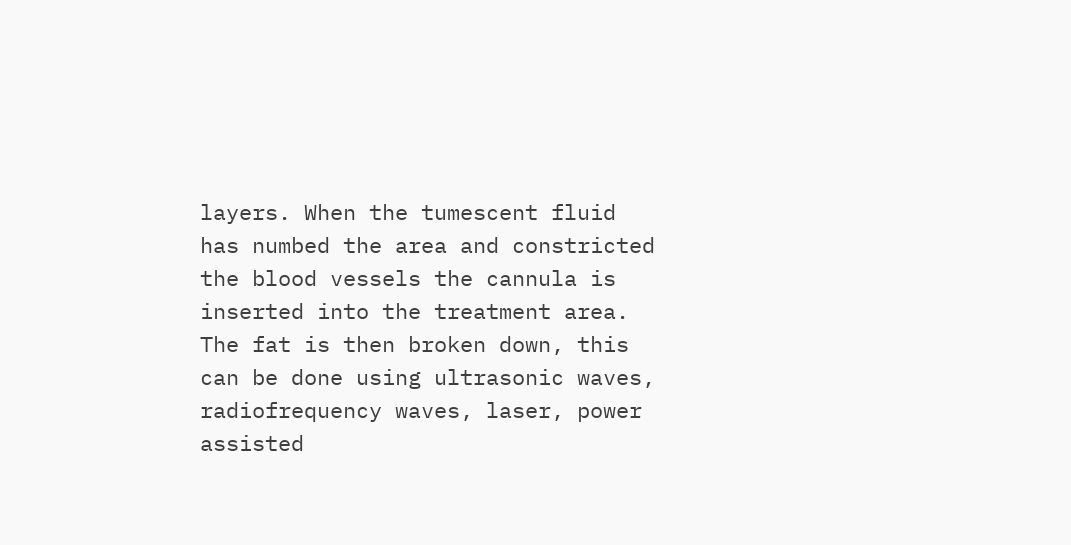layers. When the tumescent fluid has numbed the area and constricted the blood vessels the cannula is inserted into the treatment area. The fat is then broken down, this can be done using ultrasonic waves, radiofrequency waves, laser, power assisted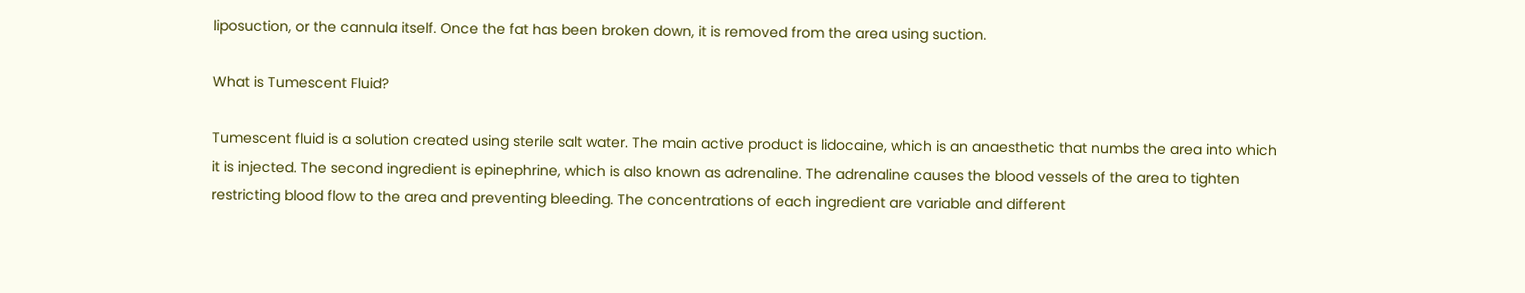liposuction, or the cannula itself. Once the fat has been broken down, it is removed from the area using suction.

What is Tumescent Fluid?

Tumescent fluid is a solution created using sterile salt water. The main active product is lidocaine, which is an anaesthetic that numbs the area into which it is injected. The second ingredient is epinephrine, which is also known as adrenaline. The adrenaline causes the blood vessels of the area to tighten restricting blood flow to the area and preventing bleeding. The concentrations of each ingredient are variable and different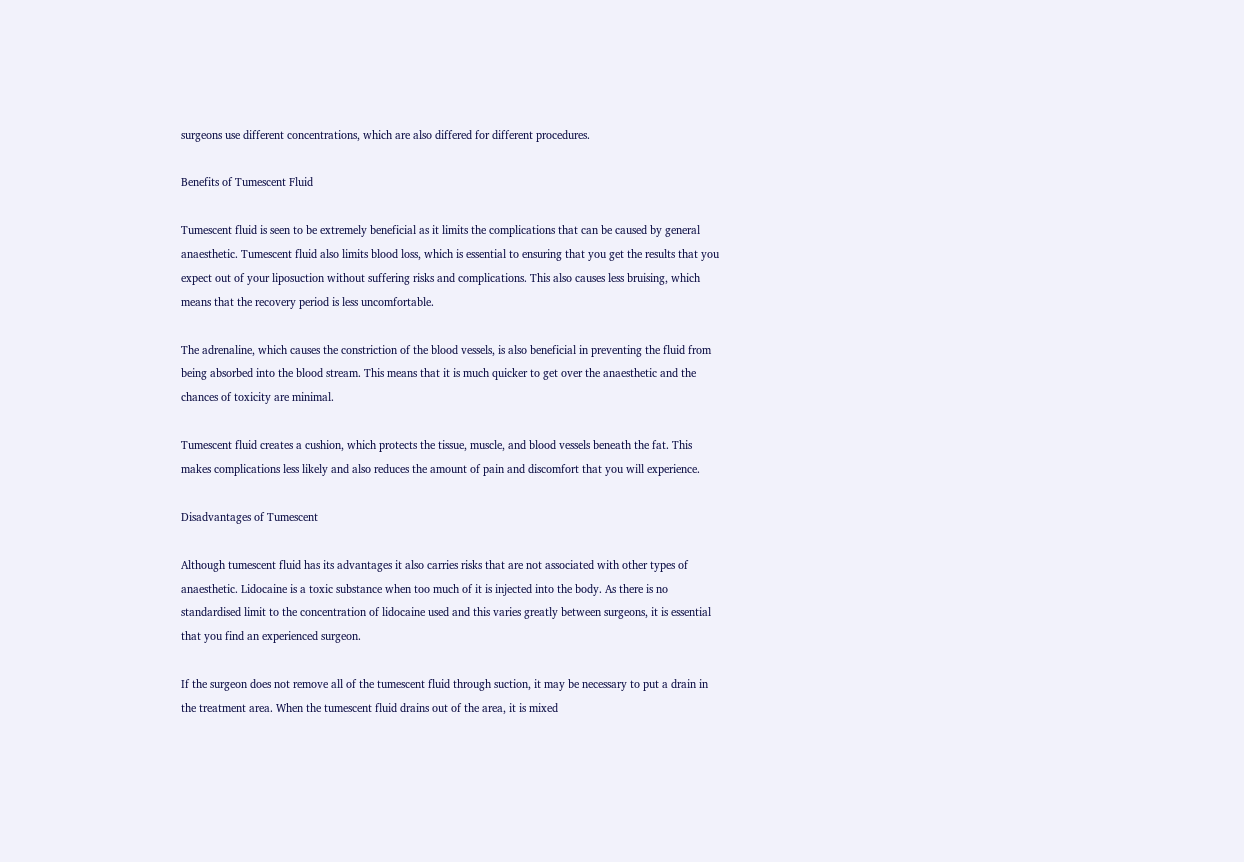surgeons use different concentrations, which are also differed for different procedures.

Benefits of Tumescent Fluid

Tumescent fluid is seen to be extremely beneficial as it limits the complications that can be caused by general anaesthetic. Tumescent fluid also limits blood loss, which is essential to ensuring that you get the results that you expect out of your liposuction without suffering risks and complications. This also causes less bruising, which means that the recovery period is less uncomfortable.

The adrenaline, which causes the constriction of the blood vessels, is also beneficial in preventing the fluid from being absorbed into the blood stream. This means that it is much quicker to get over the anaesthetic and the chances of toxicity are minimal.

Tumescent fluid creates a cushion, which protects the tissue, muscle, and blood vessels beneath the fat. This makes complications less likely and also reduces the amount of pain and discomfort that you will experience.

Disadvantages of Tumescent

Although tumescent fluid has its advantages it also carries risks that are not associated with other types of anaesthetic. Lidocaine is a toxic substance when too much of it is injected into the body. As there is no standardised limit to the concentration of lidocaine used and this varies greatly between surgeons, it is essential that you find an experienced surgeon.

If the surgeon does not remove all of the tumescent fluid through suction, it may be necessary to put a drain in the treatment area. When the tumescent fluid drains out of the area, it is mixed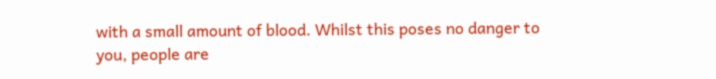with a small amount of blood. Whilst this poses no danger to you, people are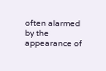often alarmed by the appearance of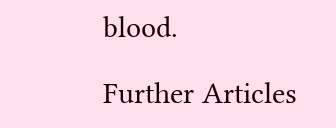blood.

Further Articles